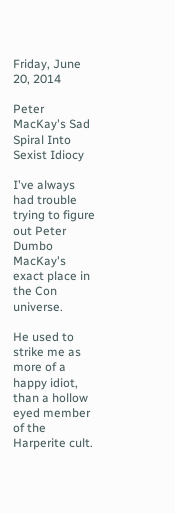Friday, June 20, 2014

Peter MacKay's Sad Spiral Into Sexist Idiocy

I've always had trouble trying to figure out Peter Dumbo MacKay's exact place in the Con universe.

He used to strike me as more of a happy idiot, than a hollow eyed member of the Harperite cult.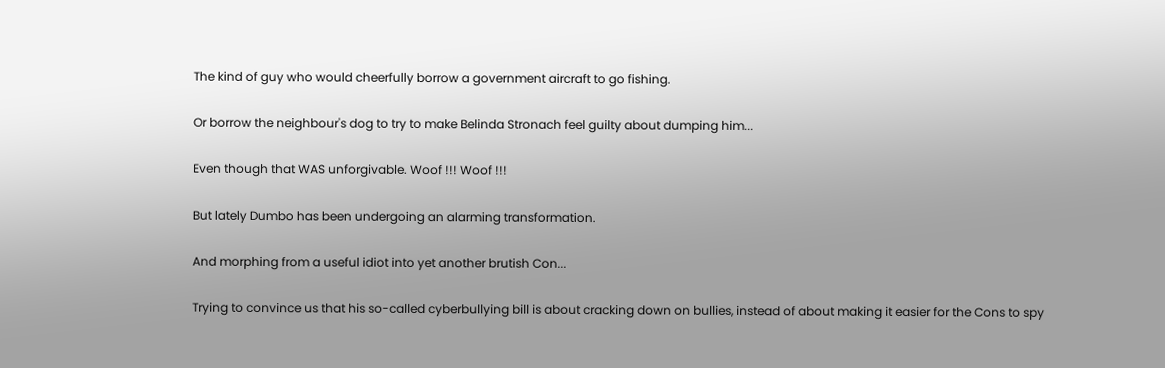The kind of guy who would cheerfully borrow a government aircraft to go fishing.

Or borrow the neighbour's dog to try to make Belinda Stronach feel guilty about dumping him...

Even though that WAS unforgivable. Woof !!! Woof !!!

But lately Dumbo has been undergoing an alarming transformation.

And morphing from a useful idiot into yet another brutish Con...

Trying to convince us that his so-called cyberbullying bill is about cracking down on bullies, instead of about making it easier for the Cons to spy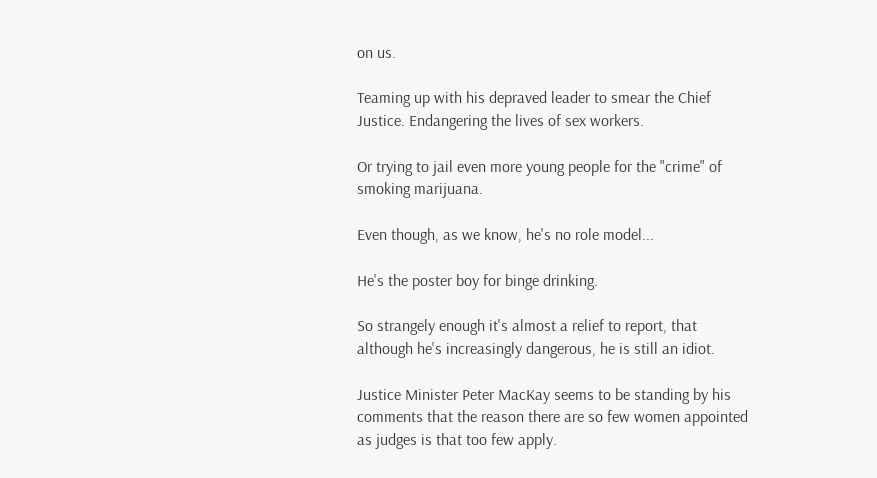on us.

Teaming up with his depraved leader to smear the Chief Justice. Endangering the lives of sex workers.

Or trying to jail even more young people for the "crime" of smoking marijuana.

Even though, as we know, he's no role model...

He's the poster boy for binge drinking.

So strangely enough it's almost a relief to report, that although he's increasingly dangerous, he is still an idiot.

Justice Minister Peter MacKay seems to be standing by his comments that the reason there are so few women appointed as judges is that too few apply.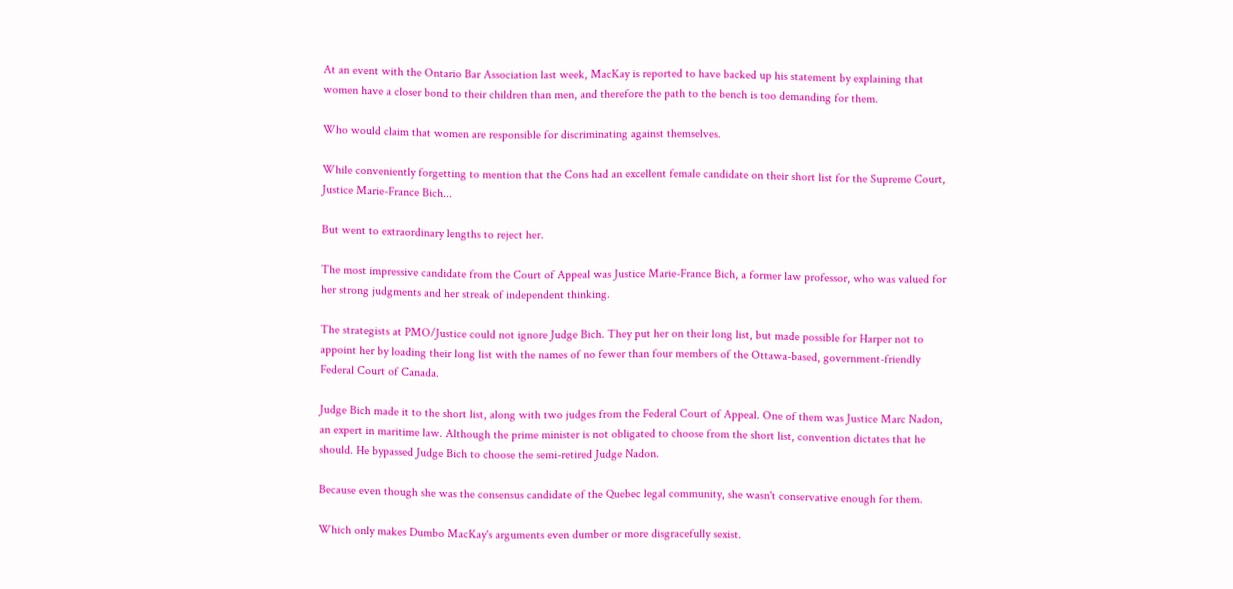At an event with the Ontario Bar Association last week, MacKay is reported to have backed up his statement by explaining that women have a closer bond to their children than men, and therefore the path to the bench is too demanding for them.

Who would claim that women are responsible for discriminating against themselves.

While conveniently forgetting to mention that the Cons had an excellent female candidate on their short list for the Supreme Court, Justice Marie-France Bich...

But went to extraordinary lengths to reject her.

The most impressive candidate from the Court of Appeal was Justice Marie-France Bich, a former law professor, who was valued for her strong judgments and her streak of independent thinking.

The strategists at PMO/Justice could not ignore Judge Bich. They put her on their long list, but made possible for Harper not to appoint her by loading their long list with the names of no fewer than four members of the Ottawa-based, government-friendly Federal Court of Canada.

Judge Bich made it to the short list, along with two judges from the Federal Court of Appeal. One of them was Justice Marc Nadon, an expert in maritime law. Although the prime minister is not obligated to choose from the short list, convention dictates that he should. He bypassed Judge Bich to choose the semi-retired Judge Nadon.

Because even though she was the consensus candidate of the Quebec legal community, she wasn't conservative enough for them.

Which only makes Dumbo MacKay's arguments even dumber or more disgracefully sexist.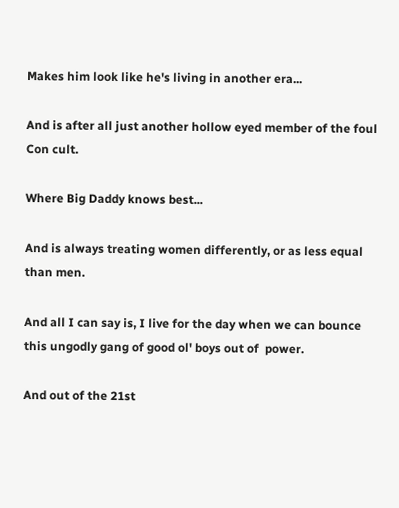Makes him look like he's living in another era...

And is after all just another hollow eyed member of the foul Con cult.

Where Big Daddy knows best...

And is always treating women differently, or as less equal than men.

And all I can say is, I live for the day when we can bounce this ungodly gang of good ol' boys out of  power.

And out of the 21st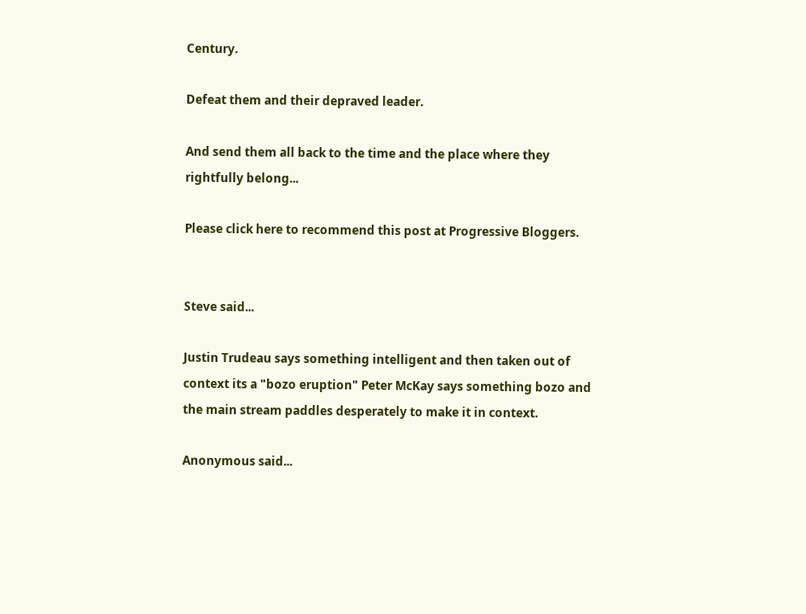Century.

Defeat them and their depraved leader.

And send them all back to the time and the place where they rightfully belong...

Please click here to recommend this post at Progressive Bloggers.


Steve said...

Justin Trudeau says something intelligent and then taken out of context its a "bozo eruption" Peter McKay says something bozo and the main stream paddles desperately to make it in context.

Anonymous said...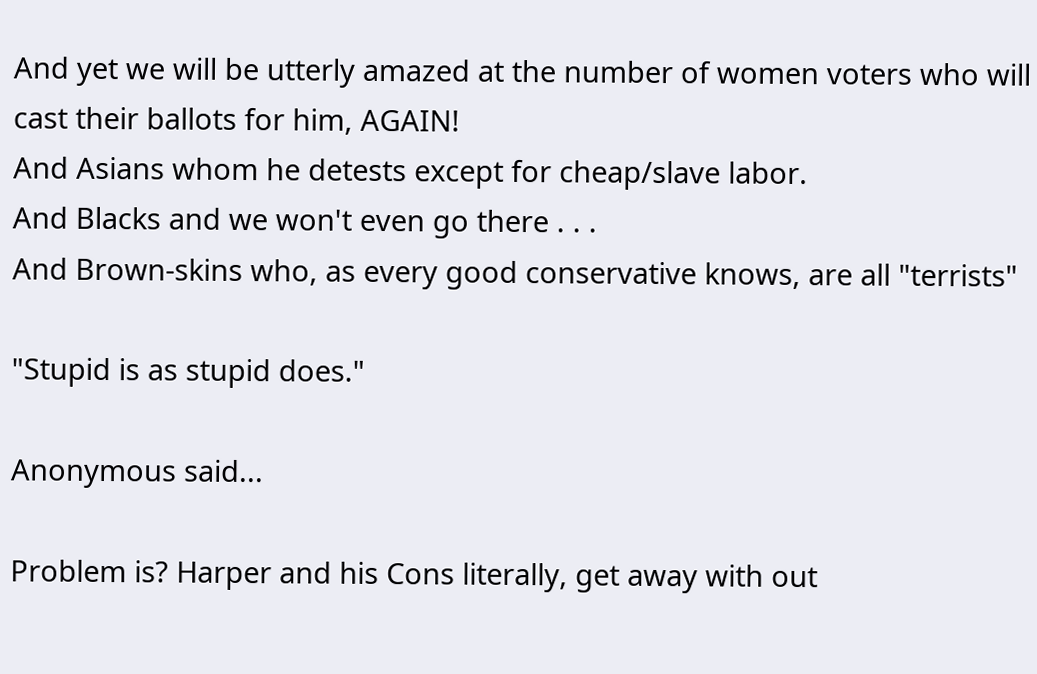And yet we will be utterly amazed at the number of women voters who will cast their ballots for him, AGAIN!
And Asians whom he detests except for cheap/slave labor.
And Blacks and we won't even go there . . .
And Brown-skins who, as every good conservative knows, are all "terrists"

"Stupid is as stupid does."

Anonymous said...

Problem is? Harper and his Cons literally, get away with out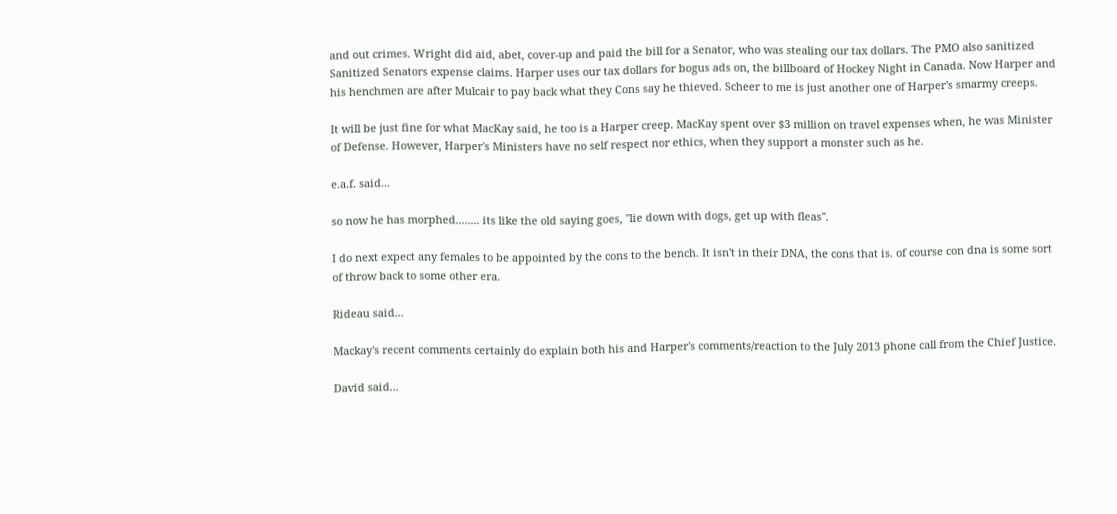and out crimes. Wright did aid, abet, cover-up and paid the bill for a Senator, who was stealing our tax dollars. The PMO also sanitized Sanitized Senators expense claims. Harper uses our tax dollars for bogus ads on, the billboard of Hockey Night in Canada. Now Harper and his henchmen are after Mulcair to pay back what they Cons say he thieved. Scheer to me is just another one of Harper's smarmy creeps.

It will be just fine for what MacKay said, he too is a Harper creep. MacKay spent over $3 million on travel expenses when, he was Minister of Defense. However, Harper's Ministers have no self respect nor ethics, when they support a monster such as he.

e.a.f. said...

so now he has morphed........ its like the old saying goes, "lie down with dogs, get up with fleas".

I do next expect any females to be appointed by the cons to the bench. It isn't in their DNA, the cons that is. of course con dna is some sort of throw back to some other era.

Rideau said...

Mackay's recent comments certainly do explain both his and Harper's comments/reaction to the July 2013 phone call from the Chief Justice.

David said...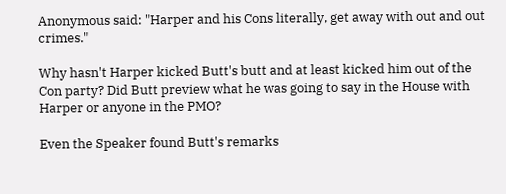Anonymous said: "Harper and his Cons literally, get away with out and out crimes."

Why hasn't Harper kicked Butt's butt and at least kicked him out of the Con party? Did Butt preview what he was going to say in the House with Harper or anyone in the PMO?

Even the Speaker found Butt's remarks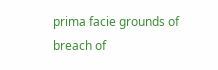prima facie grounds of breach of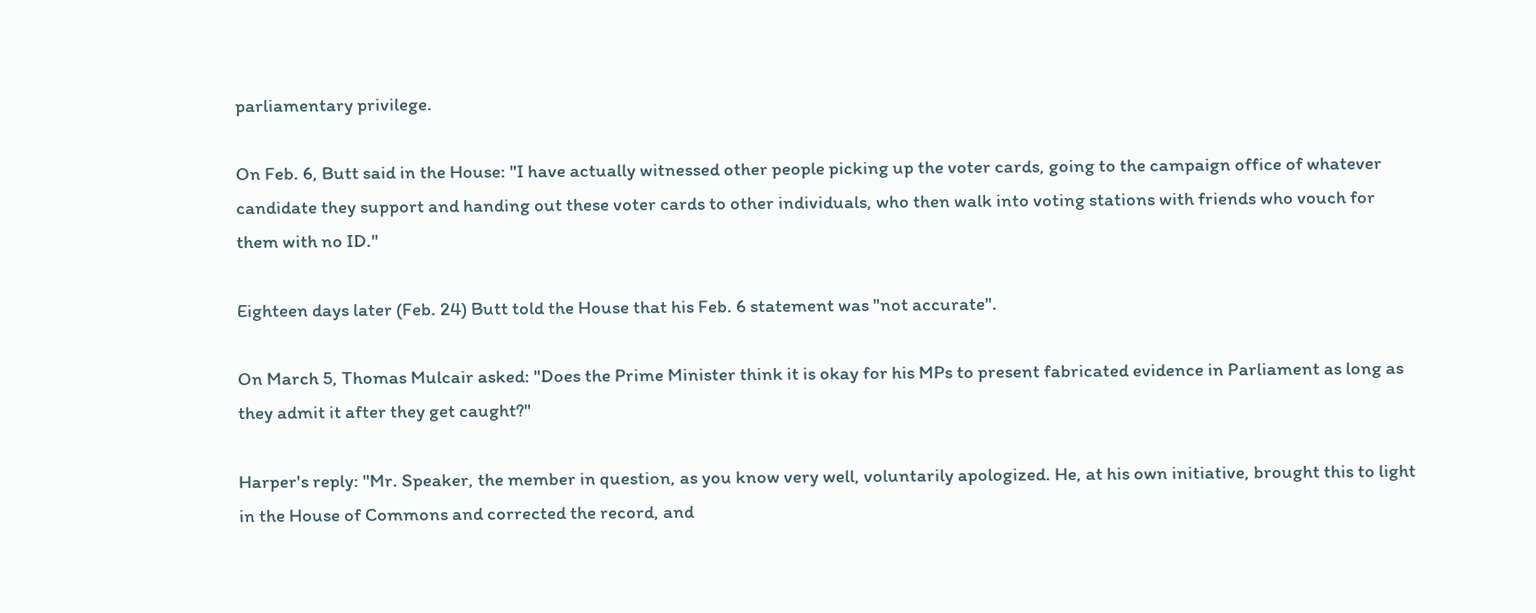parliamentary privilege.

On Feb. 6, Butt said in the House: "I have actually witnessed other people picking up the voter cards, going to the campaign office of whatever candidate they support and handing out these voter cards to other individuals, who then walk into voting stations with friends who vouch for them with no ID."

Eighteen days later (Feb. 24) Butt told the House that his Feb. 6 statement was "not accurate".

On March 5, Thomas Mulcair asked: "Does the Prime Minister think it is okay for his MPs to present fabricated evidence in Parliament as long as they admit it after they get caught?"

Harper's reply: "Mr. Speaker, the member in question, as you know very well, voluntarily apologized. He, at his own initiative, brought this to light in the House of Commons and corrected the record, and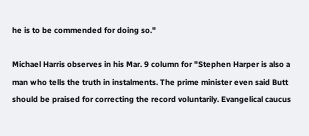he is to be commended for doing so."

Michael Harris observes in his Mar. 9 column for "Stephen Harper is also a man who tells the truth in instalments. The prime minister even said Butt should be praised for correcting the record voluntarily. Evangelical caucus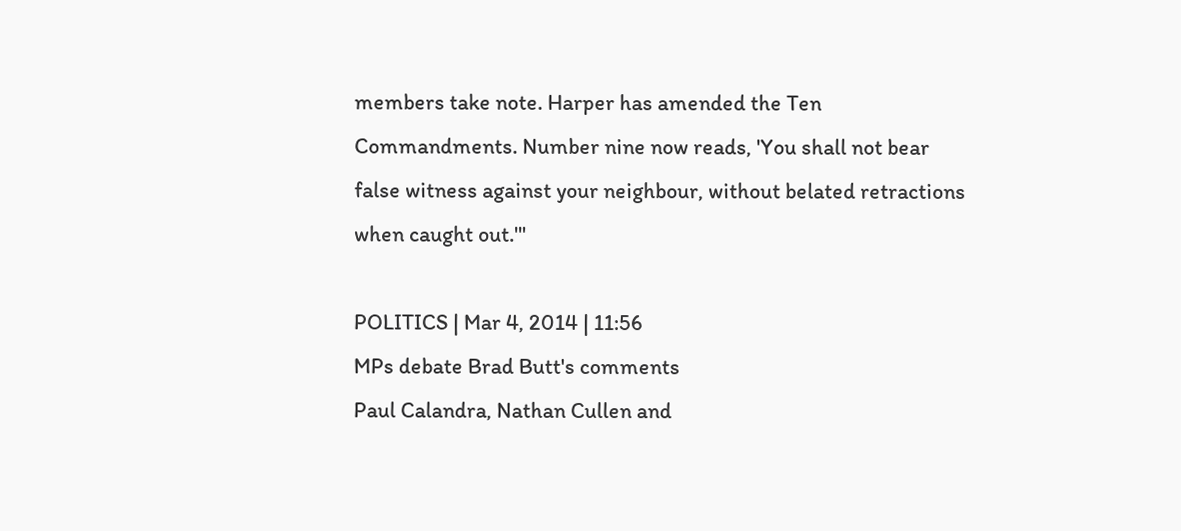members take note. Harper has amended the Ten Commandments. Number nine now reads, 'You shall not bear false witness against your neighbour, without belated retractions when caught out.'"

POLITICS | Mar 4, 2014 | 11:56
MPs debate Brad Butt's comments
Paul Calandra, Nathan Cullen and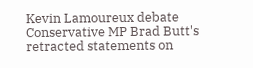Kevin Lamoureux debate Conservative MP Brad Butt's retracted statements on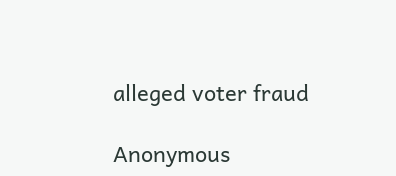alleged voter fraud

Anonymous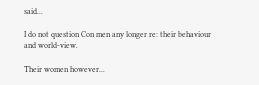said...

I do not question Con men any longer re: their behaviour and world-view.

Their women however...